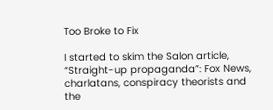Too Broke to Fix

I started to skim the Salon article, “Straight-up propaganda”: Fox News, charlatans, conspiracy theorists and the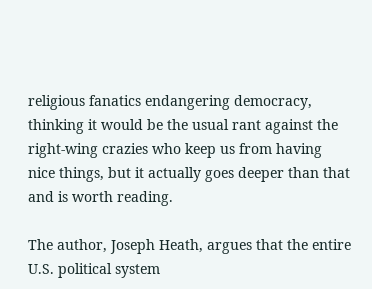religious fanatics endangering democracy, thinking it would be the usual rant against the right-wing crazies who keep us from having nice things, but it actually goes deeper than that and is worth reading.

The author, Joseph Heath, argues that the entire U.S. political system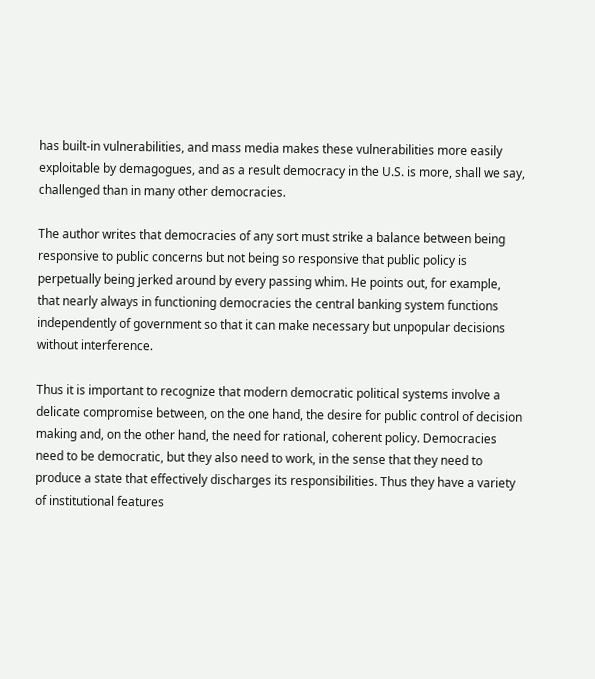has built-in vulnerabilities, and mass media makes these vulnerabilities more easily exploitable by demagogues, and as a result democracy in the U.S. is more, shall we say, challenged than in many other democracies.

The author writes that democracies of any sort must strike a balance between being responsive to public concerns but not being so responsive that public policy is perpetually being jerked around by every passing whim. He points out, for example, that nearly always in functioning democracies the central banking system functions independently of government so that it can make necessary but unpopular decisions without interference.

Thus it is important to recognize that modern democratic political systems involve a delicate compromise between, on the one hand, the desire for public control of decision making and, on the other hand, the need for rational, coherent policy. Democracies need to be democratic, but they also need to work, in the sense that they need to produce a state that effectively discharges its responsibilities. Thus they have a variety of institutional features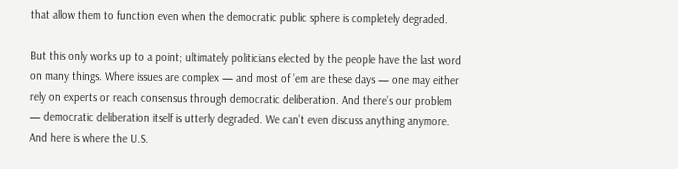that allow them to function even when the democratic public sphere is completely degraded.

But this only works up to a point; ultimately politicians elected by the people have the last word on many things. Where issues are complex — and most of ’em are these days — one may either rely on experts or reach consensus through democratic deliberation. And there’s our problem — democratic deliberation itself is utterly degraded. We can’t even discuss anything anymore. And here is where the U.S.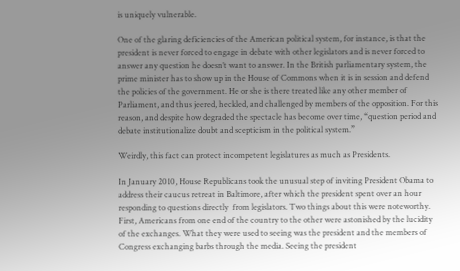is uniquely vulnerable.

One of the glaring deficiencies of the American political system, for instance, is that the president is never forced to engage in debate with other legislators and is never forced to answer any question he doesn’t want to answer. In the British parliamentary system, the prime minister has to show up in the House of Commons when it is in session and defend the policies of the government. He or she is there treated like any other member of Parliament, and thus jeered, heckled, and challenged by members of the opposition. For this reason, and despite how degraded the spectacle has become over time, “question period and debate institutionalize doubt and scepticism in the political system.”

Weirdly, this fact can protect incompetent legislatures as much as Presidents.

In January 2010, House Republicans took the unusual step of inviting President Obama to address their caucus retreat in Baltimore, after which the president spent over an hour responding to questions directly  from legislators. Two things about this were noteworthy. First, Americans from one end of the country to the other were astonished by the lucidity of the exchanges. What they were used to seeing was the president and the members of Congress exchanging barbs through the media. Seeing the president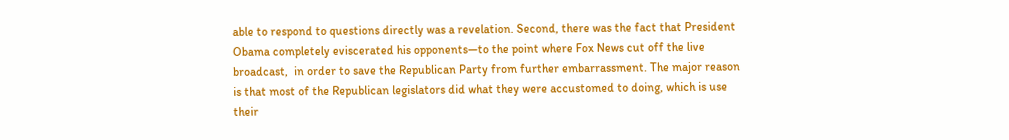able to respond to questions directly was a revelation. Second, there was the fact that President Obama completely eviscerated his opponents—to the point where Fox News cut off the live broadcast,  in order to save the Republican Party from further embarrassment. The major reason is that most of the Republican legislators did what they were accustomed to doing, which is use their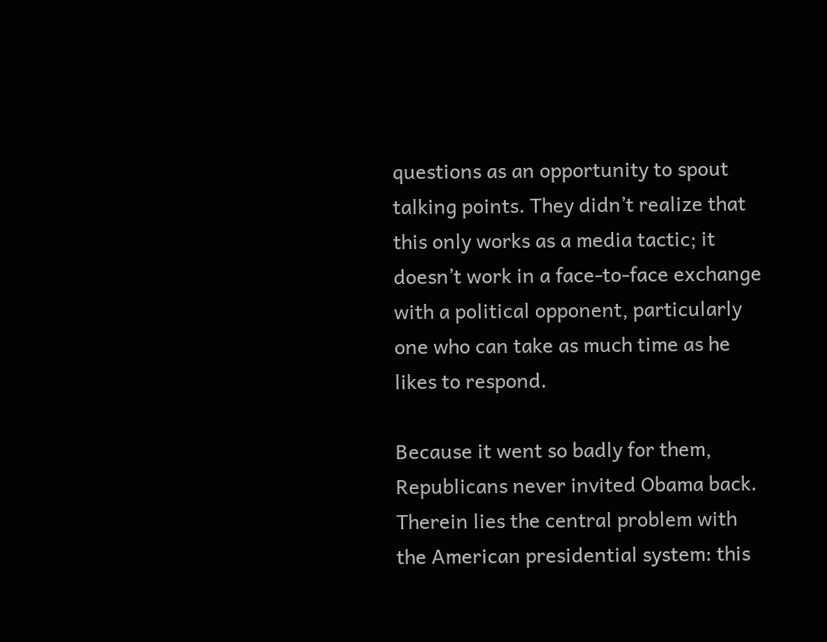questions as an opportunity to spout talking points. They didn’t realize that this only works as a media tactic; it doesn’t work in a face-to-face exchange with a political opponent, particularly one who can take as much time as he likes to respond.

Because it went so badly for them, Republicans never invited Obama back. Therein lies the central problem with the American presidential system: this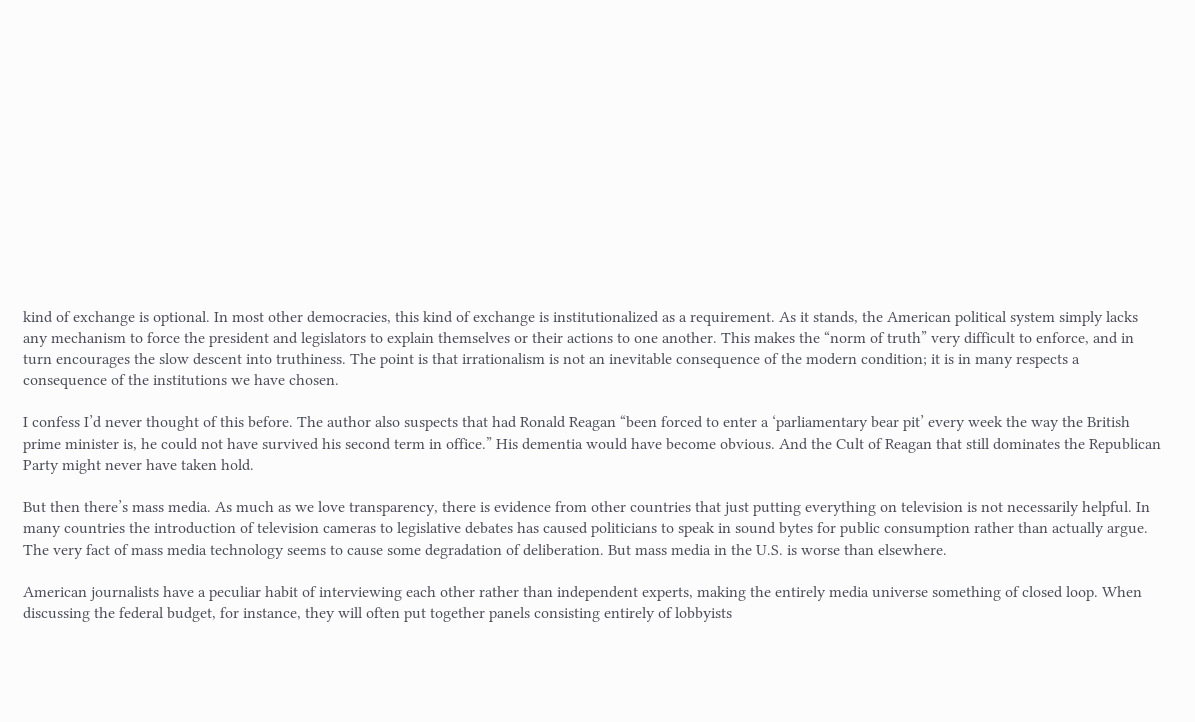kind of exchange is optional. In most other democracies, this kind of exchange is institutionalized as a requirement. As it stands, the American political system simply lacks any mechanism to force the president and legislators to explain themselves or their actions to one another. This makes the “norm of truth” very difficult to enforce, and in turn encourages the slow descent into truthiness. The point is that irrationalism is not an inevitable consequence of the modern condition; it is in many respects a consequence of the institutions we have chosen.

I confess I’d never thought of this before. The author also suspects that had Ronald Reagan “been forced to enter a ‘parliamentary bear pit’ every week the way the British prime minister is, he could not have survived his second term in office.” His dementia would have become obvious. And the Cult of Reagan that still dominates the Republican Party might never have taken hold.

But then there’s mass media. As much as we love transparency, there is evidence from other countries that just putting everything on television is not necessarily helpful. In many countries the introduction of television cameras to legislative debates has caused politicians to speak in sound bytes for public consumption rather than actually argue. The very fact of mass media technology seems to cause some degradation of deliberation. But mass media in the U.S. is worse than elsewhere.

American journalists have a peculiar habit of interviewing each other rather than independent experts, making the entirely media universe something of closed loop. When discussing the federal budget, for instance, they will often put together panels consisting entirely of lobbyists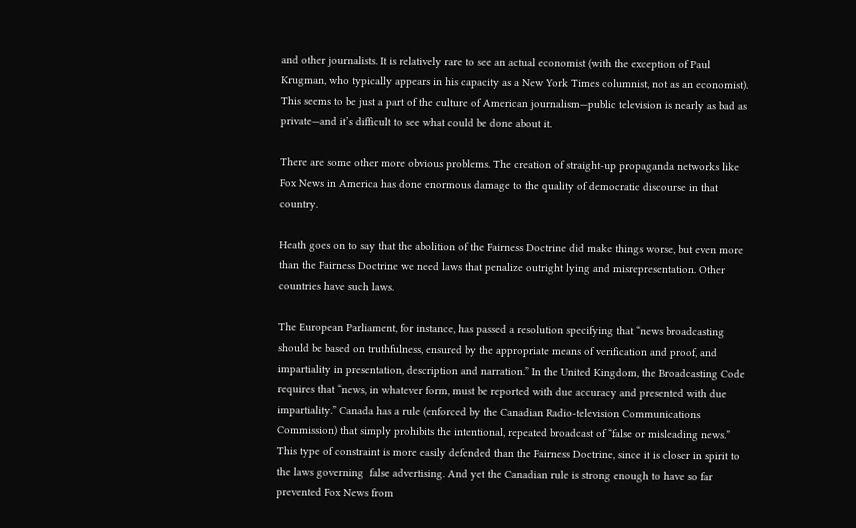and other journalists. It is relatively rare to see an actual economist (with the exception of Paul Krugman, who typically appears in his capacity as a New York Times columnist, not as an economist). This seems to be just a part of the culture of American journalism—public television is nearly as bad as private—and it’s difficult to see what could be done about it.

There are some other more obvious problems. The creation of straight-up propaganda networks like Fox News in America has done enormous damage to the quality of democratic discourse in that country.

Heath goes on to say that the abolition of the Fairness Doctrine did make things worse, but even more than the Fairness Doctrine we need laws that penalize outright lying and misrepresentation. Other countries have such laws.

The European Parliament, for instance, has passed a resolution specifying that “news broadcasting should be based on truthfulness, ensured by the appropriate means of verification and proof, and impartiality in presentation, description and narration.” In the United Kingdom, the Broadcasting Code requires that “news, in whatever form, must be reported with due accuracy and presented with due impartiality.” Canada has a rule (enforced by the Canadian Radio-television Communications Commission) that simply prohibits the intentional, repeated broadcast of “false or misleading news.” This type of constraint is more easily defended than the Fairness Doctrine, since it is closer in spirit to the laws governing  false advertising. And yet the Canadian rule is strong enough to have so far prevented Fox News from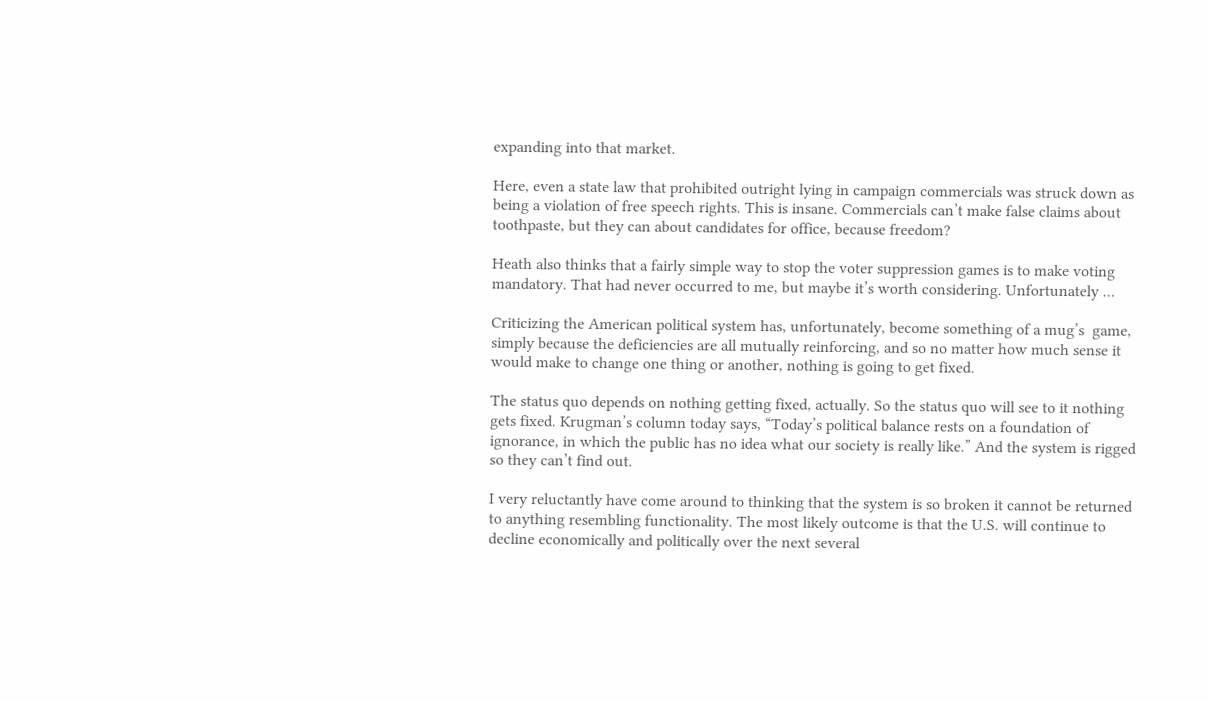expanding into that market.

Here, even a state law that prohibited outright lying in campaign commercials was struck down as being a violation of free speech rights. This is insane. Commercials can’t make false claims about toothpaste, but they can about candidates for office, because freedom?

Heath also thinks that a fairly simple way to stop the voter suppression games is to make voting mandatory. That had never occurred to me, but maybe it’s worth considering. Unfortunately …

Criticizing the American political system has, unfortunately, become something of a mug’s  game, simply because the deficiencies are all mutually reinforcing, and so no matter how much sense it would make to change one thing or another, nothing is going to get fixed.

The status quo depends on nothing getting fixed, actually. So the status quo will see to it nothing gets fixed. Krugman’s column today says, “Today’s political balance rests on a foundation of ignorance, in which the public has no idea what our society is really like.” And the system is rigged so they can’t find out.

I very reluctantly have come around to thinking that the system is so broken it cannot be returned to anything resembling functionality. The most likely outcome is that the U.S. will continue to decline economically and politically over the next several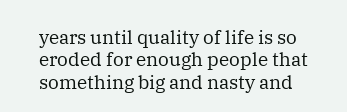years until quality of life is so eroded for enough people that something big and nasty and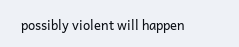possibly violent will happen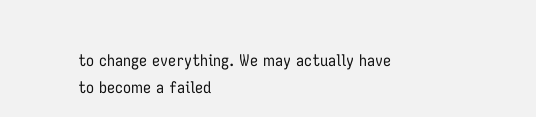to change everything. We may actually have to become a failed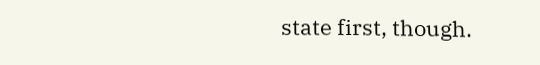state first, though.